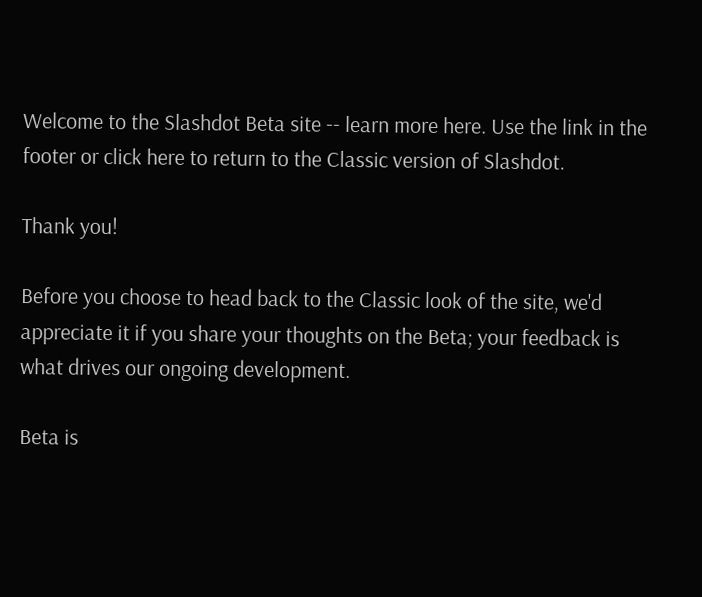Welcome to the Slashdot Beta site -- learn more here. Use the link in the footer or click here to return to the Classic version of Slashdot.

Thank you!

Before you choose to head back to the Classic look of the site, we'd appreciate it if you share your thoughts on the Beta; your feedback is what drives our ongoing development.

Beta is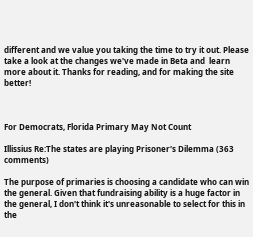different and we value you taking the time to try it out. Please take a look at the changes we've made in Beta and  learn more about it. Thanks for reading, and for making the site better!



For Democrats, Florida Primary May Not Count

Illissius Re:The states are playing Prisoner's Dilemma (363 comments)

The purpose of primaries is choosing a candidate who can win the general. Given that fundraising ability is a huge factor in the general, I don't think it's unreasonable to select for this in the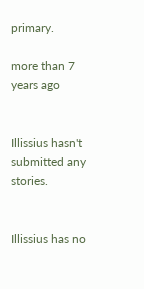primary.

more than 7 years ago


Illissius hasn't submitted any stories.


Illissius has no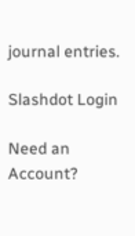journal entries.

Slashdot Login

Need an Account?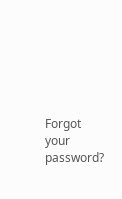Forgot your password?